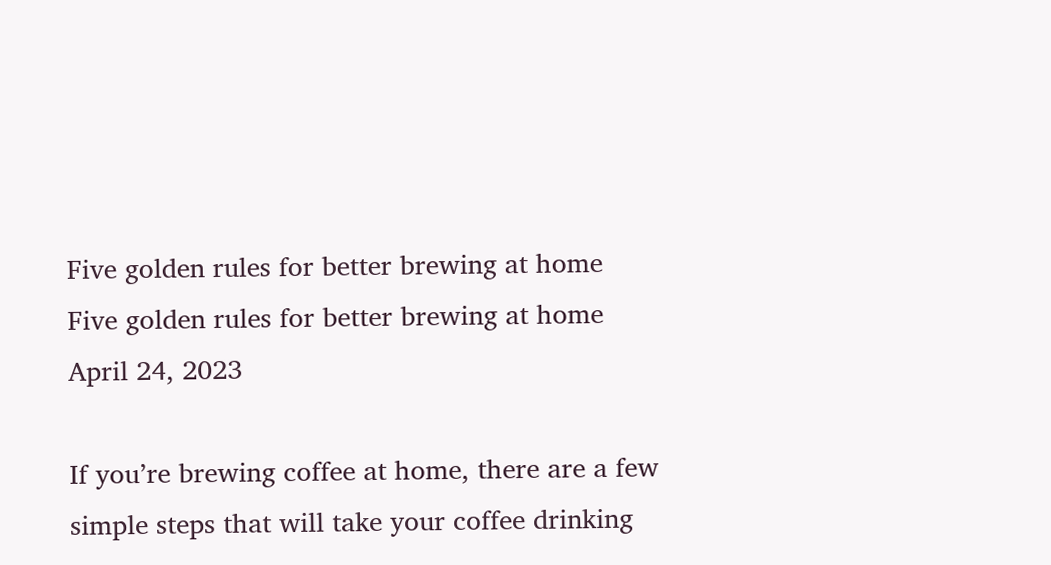Five golden rules for better brewing at home
Five golden rules for better brewing at home
April 24, 2023

If you’re brewing coffee at home, there are a few simple steps that will take your coffee drinking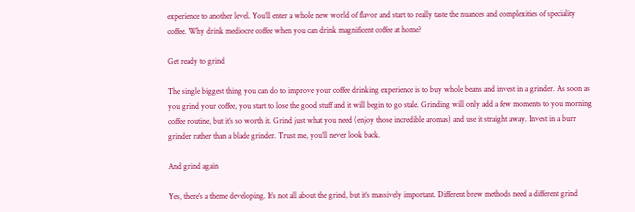experience to another level. You’ll enter a whole new world of flavor and start to really taste the nuances and complexities of speciality coffee. Why drink mediocre coffee when you can drink magnificent coffee at home?

Get ready to grind

The single biggest thing you can do to improve your coffee drinking experience is to buy whole beans and invest in a grinder. As soon as you grind your coffee, you start to lose the good stuff and it will begin to go stale. Grinding will only add a few moments to you morning coffee routine, but it’s so worth it. Grind just what you need (enjoy those incredible aromas) and use it straight away. Invest in a burr grinder rather than a blade grinder. Trust me, you’ll never look back.

And grind again

Yes, there’s a theme developing. It’s not all about the grind, but it’s massively important. Different brew methods need a different grind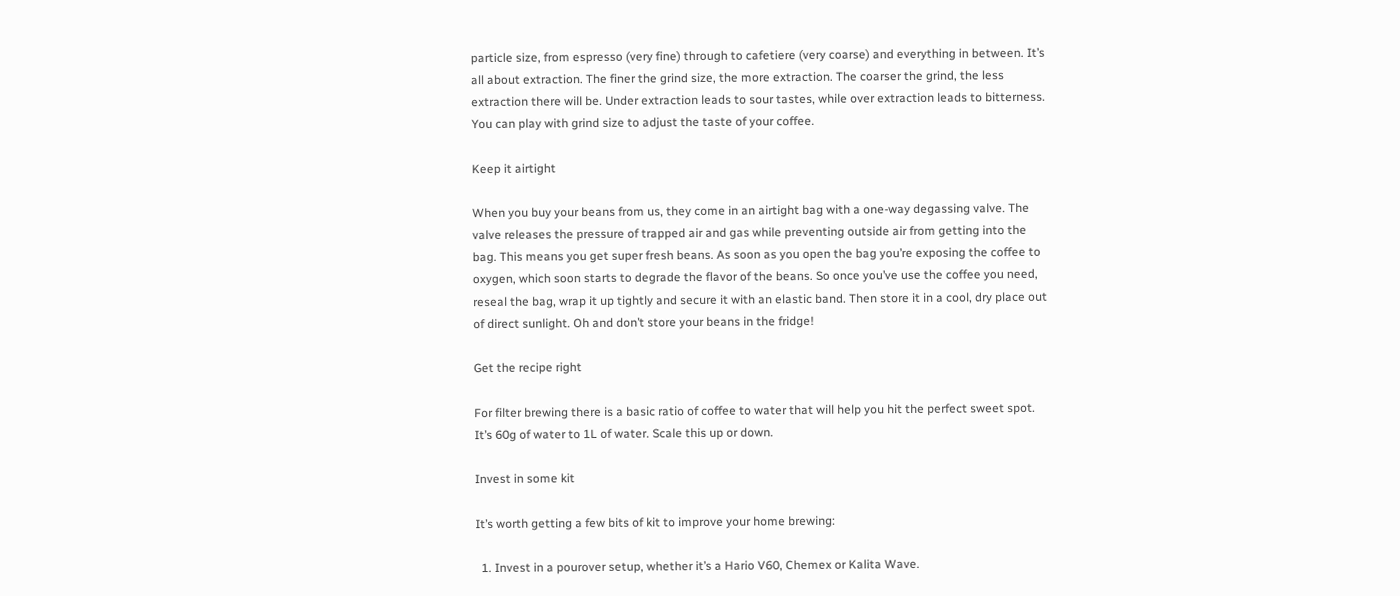particle size, from espresso (very fine) through to cafetiere (very coarse) and everything in between. It’s all about extraction. The finer the grind size, the more extraction. The coarser the grind, the less extraction there will be. Under extraction leads to sour tastes, while over extraction leads to bitterness. You can play with grind size to adjust the taste of your coffee.

Keep it airtight

When you buy your beans from us, they come in an airtight bag with a one-way degassing valve. The valve releases the pressure of trapped air and gas while preventing outside air from getting into the bag. This means you get super fresh beans. As soon as you open the bag you’re exposing the coffee to oxygen, which soon starts to degrade the flavor of the beans. So once you’ve use the coffee you need, reseal the bag, wrap it up tightly and secure it with an elastic band. Then store it in a cool, dry place out of direct sunlight. Oh and don’t store your beans in the fridge!

Get the recipe right

For filter brewing there is a basic ratio of coffee to water that will help you hit the perfect sweet spot. It’s 60g of water to 1L of water. Scale this up or down.

Invest in some kit

It’s worth getting a few bits of kit to improve your home brewing:

  1. Invest in a pourover setup, whether it’s a Hario V60, Chemex or Kalita Wave.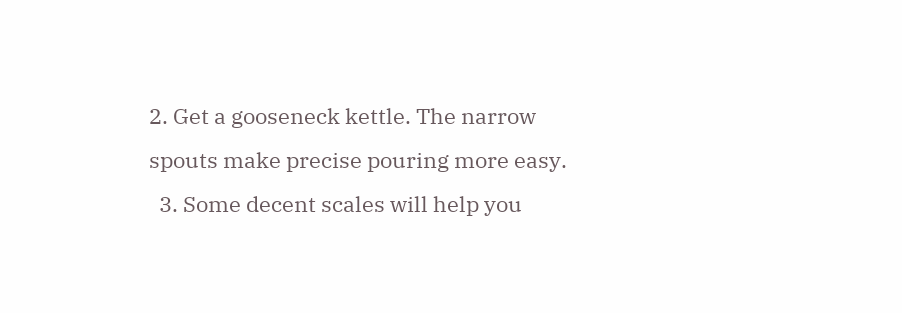2. Get a gooseneck kettle. The narrow spouts make precise pouring more easy.
  3. Some decent scales will help you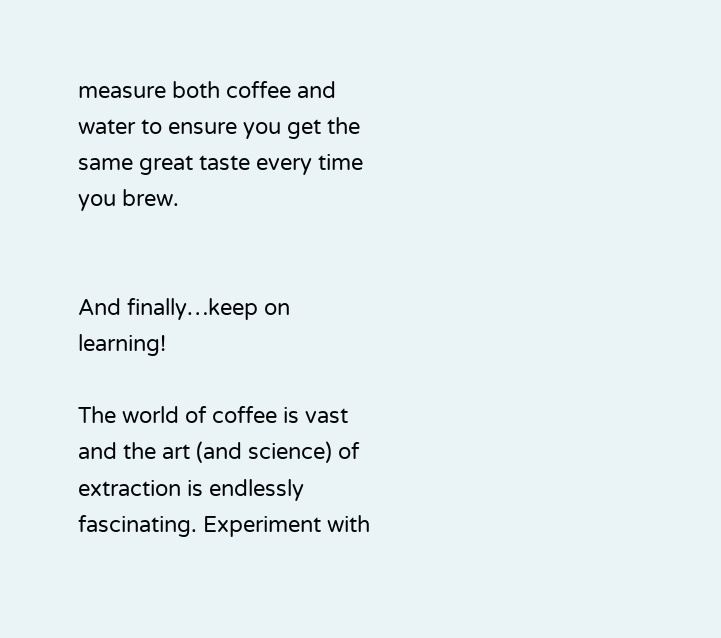measure both coffee and water to ensure you get the same great taste every time you brew.


And finally…keep on learning!

The world of coffee is vast and the art (and science) of extraction is endlessly fascinating. Experiment with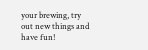your brewing, try out new things and have fun!